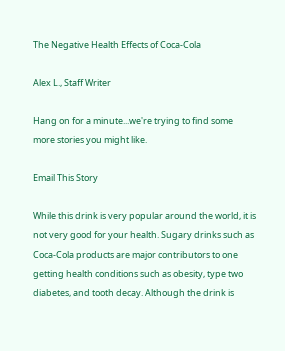The Negative Health Effects of Coca-Cola

Alex L., Staff Writer

Hang on for a minute...we're trying to find some more stories you might like.

Email This Story

While this drink is very popular around the world, it is not very good for your health. Sugary drinks such as Coca-Cola products are major contributors to one getting health conditions such as obesity, type two diabetes, and tooth decay. Although the drink is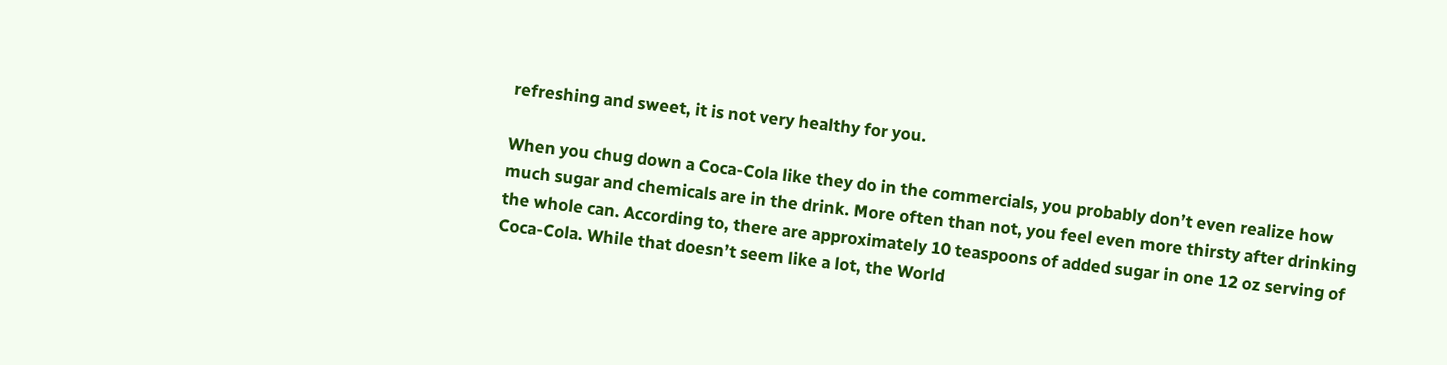refreshing and sweet, it is not very healthy for you.

When you chug down a Coca-Cola like they do in the commercials, you probably don’t even realize how much sugar and chemicals are in the drink. More often than not, you feel even more thirsty after drinking the whole can. According to, there are approximately 10 teaspoons of added sugar in one 12 oz serving of Coca-Cola. While that doesn’t seem like a lot, the World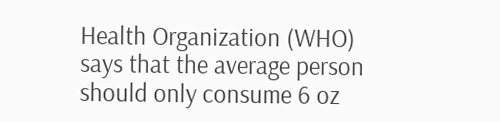Health Organization (WHO) says that the average person should only consume 6 oz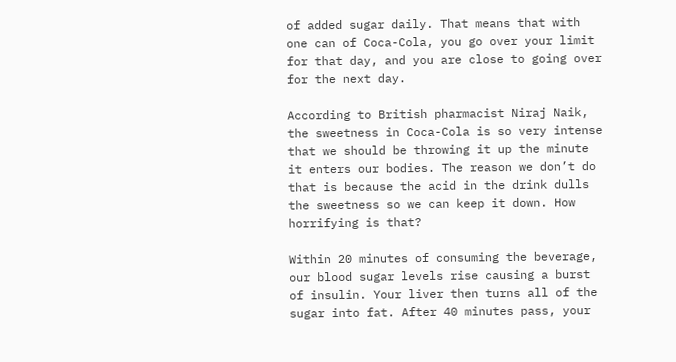of added sugar daily. That means that with one can of Coca-Cola, you go over your limit for that day, and you are close to going over for the next day.

According to British pharmacist Niraj Naik, the sweetness in Coca-Cola is so very intense that we should be throwing it up the minute it enters our bodies. The reason we don’t do that is because the acid in the drink dulls the sweetness so we can keep it down. How horrifying is that?

Within 20 minutes of consuming the beverage, our blood sugar levels rise causing a burst of insulin. Your liver then turns all of the sugar into fat. After 40 minutes pass, your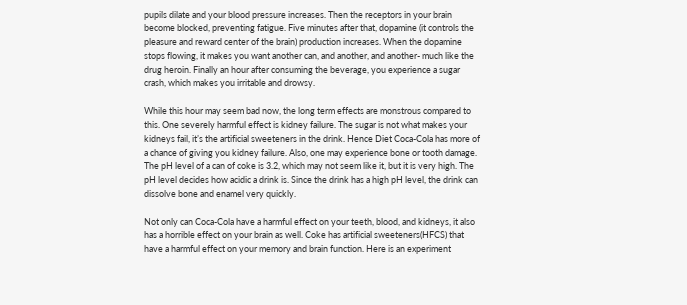pupils dilate and your blood pressure increases. Then the receptors in your brain become blocked, preventing fatigue. Five minutes after that, dopamine (it controls the pleasure and reward center of the brain) production increases. When the dopamine stops flowing, it makes you want another can, and another, and another- much like the drug heroin. Finally an hour after consuming the beverage, you experience a sugar crash, which makes you irritable and drowsy.

While this hour may seem bad now, the long term effects are monstrous compared to this. One severely harmful effect is kidney failure. The sugar is not what makes your kidneys fail, it’s the artificial sweeteners in the drink. Hence Diet Coca-Cola has more of a chance of giving you kidney failure. Also, one may experience bone or tooth damage. The pH level of a can of coke is 3.2, which may not seem like it, but it is very high. The pH level decides how acidic a drink is. Since the drink has a high pH level, the drink can dissolve bone and enamel very quickly.

Not only can Coca-Cola have a harmful effect on your teeth, blood, and kidneys, it also has a horrible effect on your brain as well. Coke has artificial sweeteners(HFCS) that have a harmful effect on your memory and brain function. Here is an experiment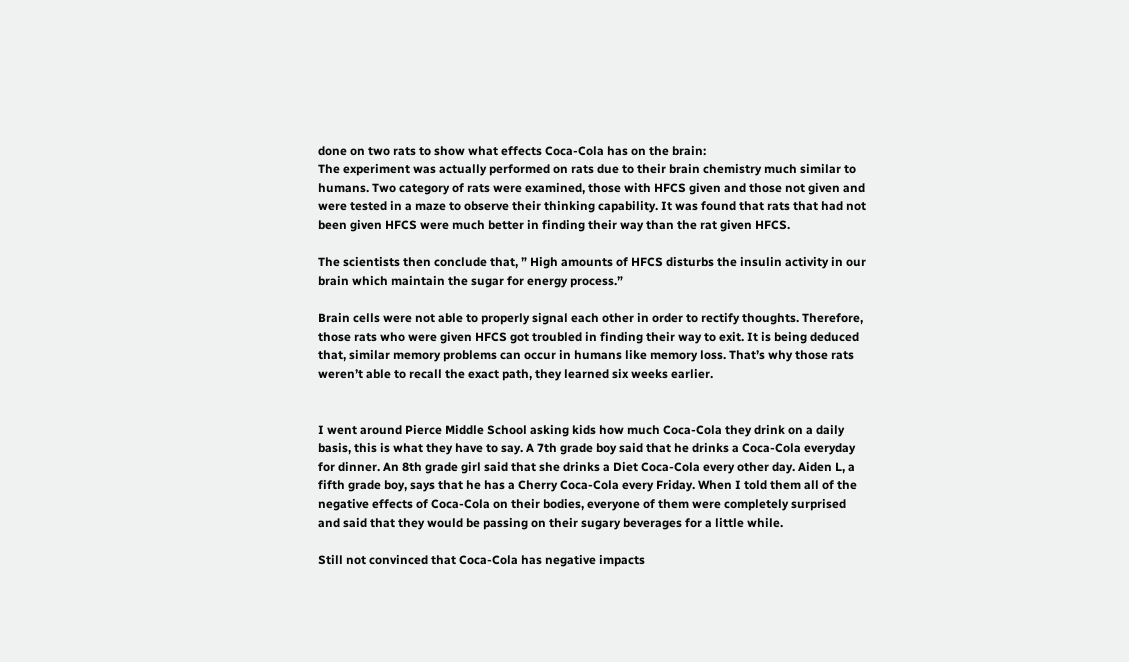done on two rats to show what effects Coca-Cola has on the brain:
The experiment was actually performed on rats due to their brain chemistry much similar to humans. Two category of rats were examined, those with HFCS given and those not given and were tested in a maze to observe their thinking capability. It was found that rats that had not been given HFCS were much better in finding their way than the rat given HFCS.

The scientists then conclude that, ” High amounts of HFCS disturbs the insulin activity in our brain which maintain the sugar for energy process.”

Brain cells were not able to properly signal each other in order to rectify thoughts. Therefore, those rats who were given HFCS got troubled in finding their way to exit. It is being deduced that, similar memory problems can occur in humans like memory loss. That’s why those rats weren’t able to recall the exact path, they learned six weeks earlier.


I went around Pierce Middle School asking kids how much Coca-Cola they drink on a daily basis, this is what they have to say. A 7th grade boy said that he drinks a Coca-Cola everyday for dinner. An 8th grade girl said that she drinks a Diet Coca-Cola every other day. Aiden L, a fifth grade boy, says that he has a Cherry Coca-Cola every Friday. When I told them all of the negative effects of Coca-Cola on their bodies, everyone of them were completely surprised and said that they would be passing on their sugary beverages for a little while.

Still not convinced that Coca-Cola has negative impacts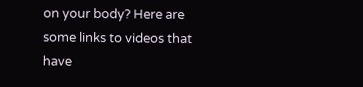on your body? Here are some links to videos that have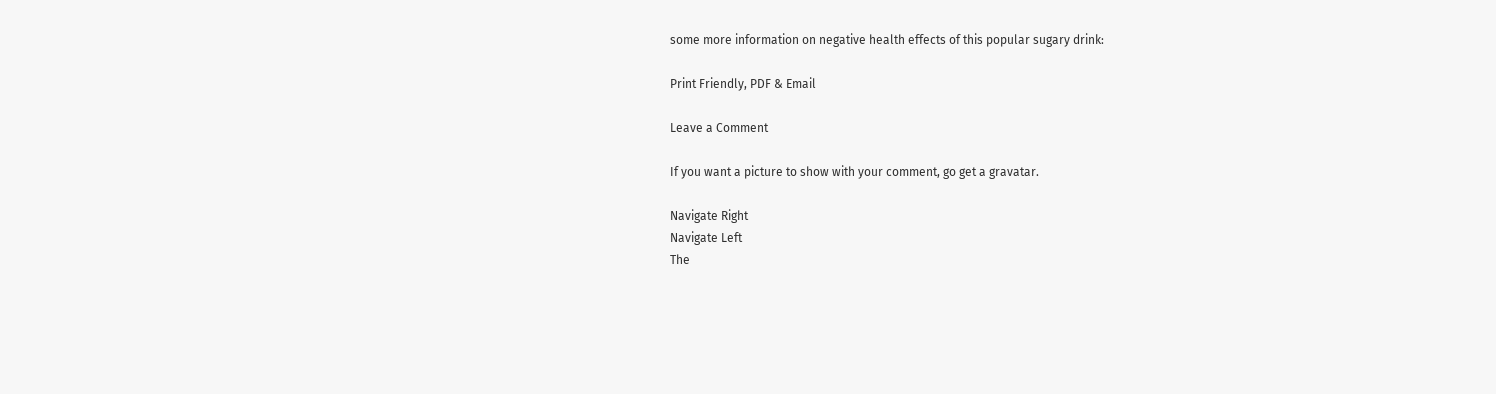some more information on negative health effects of this popular sugary drink:

Print Friendly, PDF & Email

Leave a Comment

If you want a picture to show with your comment, go get a gravatar.

Navigate Right
Navigate Left
The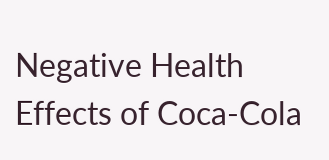Negative Health Effects of Coca-Cola